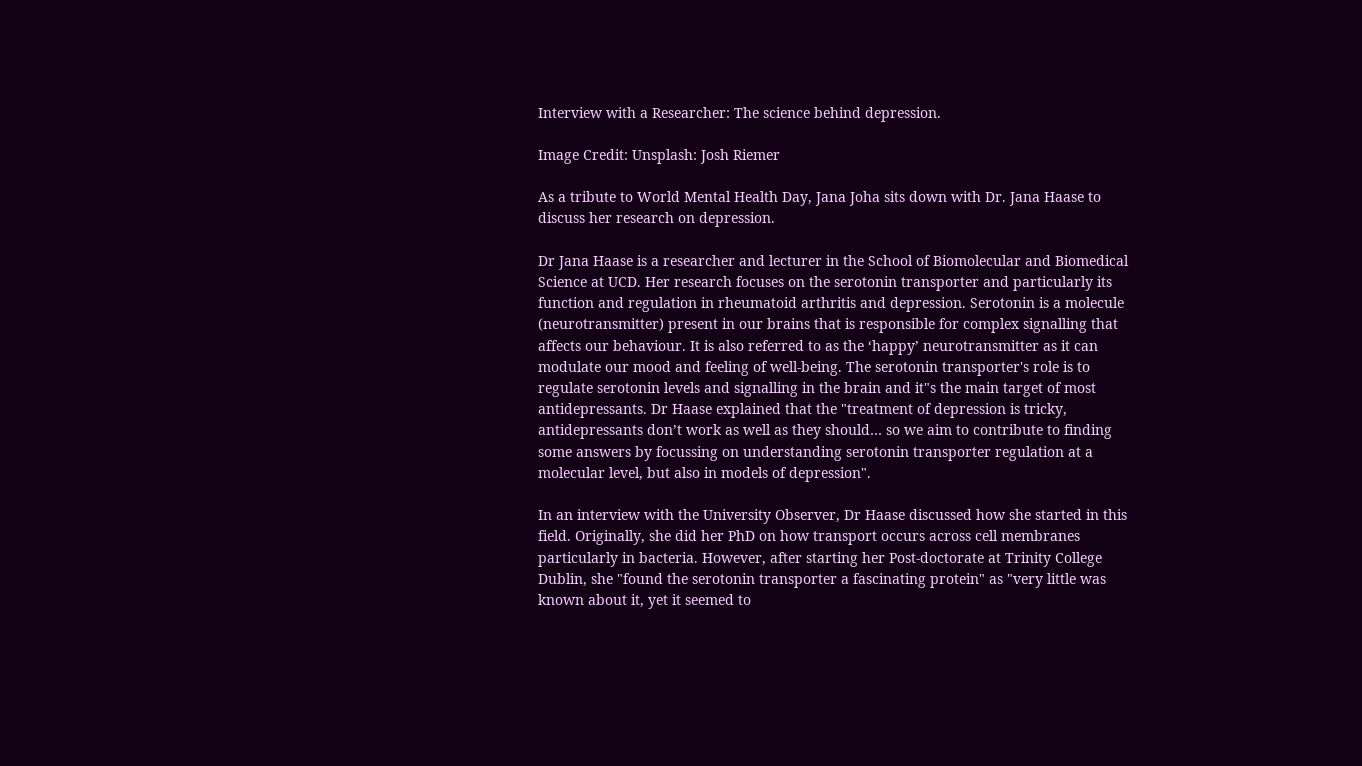Interview with a Researcher: The science behind depression.

Image Credit: Unsplash: Josh Riemer

As a tribute to World Mental Health Day, Jana Joha sits down with Dr. Jana Haase to discuss her research on depression.

Dr Jana Haase is a researcher and lecturer in the School of Biomolecular and Biomedical Science at UCD. Her research focuses on the serotonin transporter and particularly its function and regulation in rheumatoid arthritis and depression. Serotonin is a molecule (neurotransmitter) present in our brains that is responsible for complex signalling that affects our behaviour. It is also referred to as the ‘happy’ neurotransmitter as it can modulate our mood and feeling of well-being. The serotonin transporter's role is to regulate serotonin levels and signalling in the brain and it"s the main target of most antidepressants. Dr Haase explained that the "treatment of depression is tricky, antidepressants don’t work as well as they should… so we aim to contribute to finding some answers by focussing on understanding serotonin transporter regulation at a molecular level, but also in models of depression".

In an interview with the University Observer, Dr Haase discussed how she started in this field. Originally, she did her PhD on how transport occurs across cell membranes particularly in bacteria. However, after starting her Post-doctorate at Trinity College Dublin, she "found the serotonin transporter a fascinating protein" as "very little was known about it, yet it seemed to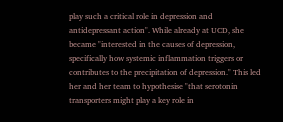play such a critical role in depression and antidepressant action". While already at UCD, she became "interested in the causes of depression, specifically how systemic inflammation triggers or contributes to the precipitation of depression." This led her and her team to hypothesise "that serotonin transporters might play a key role in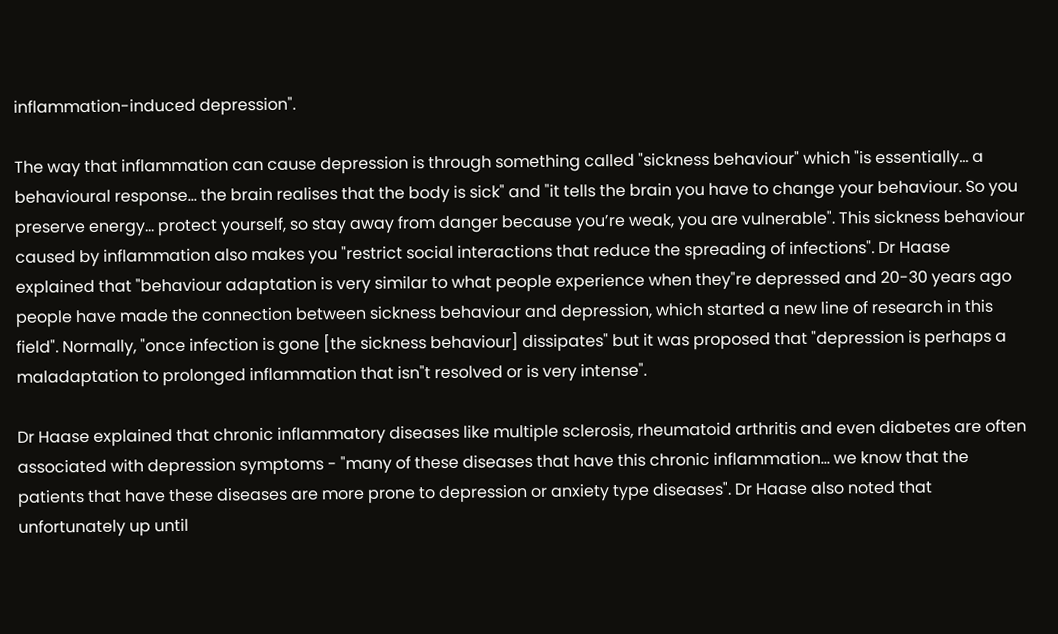inflammation-induced depression".

The way that inflammation can cause depression is through something called "sickness behaviour" which "is essentially… a behavioural response… the brain realises that the body is sick" and "it tells the brain you have to change your behaviour. So you preserve energy… protect yourself, so stay away from danger because you’re weak, you are vulnerable". This sickness behaviour caused by inflammation also makes you "restrict social interactions that reduce the spreading of infections". Dr Haase explained that "behaviour adaptation is very similar to what people experience when they"re depressed and 20-30 years ago people have made the connection between sickness behaviour and depression, which started a new line of research in this field". Normally, "once infection is gone [the sickness behaviour] dissipates" but it was proposed that "depression is perhaps a maladaptation to prolonged inflammation that isn"t resolved or is very intense".

Dr Haase explained that chronic inflammatory diseases like multiple sclerosis, rheumatoid arthritis and even diabetes are often associated with depression symptoms - "many of these diseases that have this chronic inflammation… we know that the patients that have these diseases are more prone to depression or anxiety type diseases". Dr Haase also noted that unfortunately up until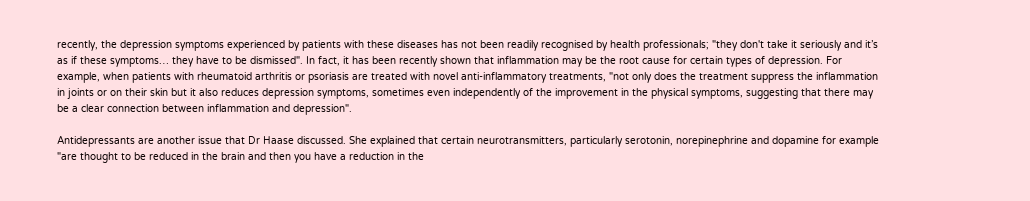recently, the depression symptoms experienced by patients with these diseases has not been readily recognised by health professionals; "they don't take it seriously and it’s as if these symptoms… they have to be dismissed". In fact, it has been recently shown that inflammation may be the root cause for certain types of depression. For example, when patients with rheumatoid arthritis or psoriasis are treated with novel anti-inflammatory treatments, "not only does the treatment suppress the inflammation in joints or on their skin but it also reduces depression symptoms, sometimes even independently of the improvement in the physical symptoms, suggesting that there may be a clear connection between inflammation and depression".

Antidepressants are another issue that Dr Haase discussed. She explained that certain neurotransmitters, particularly serotonin, norepinephrine and dopamine for example "are thought to be reduced in the brain and then you have a reduction in the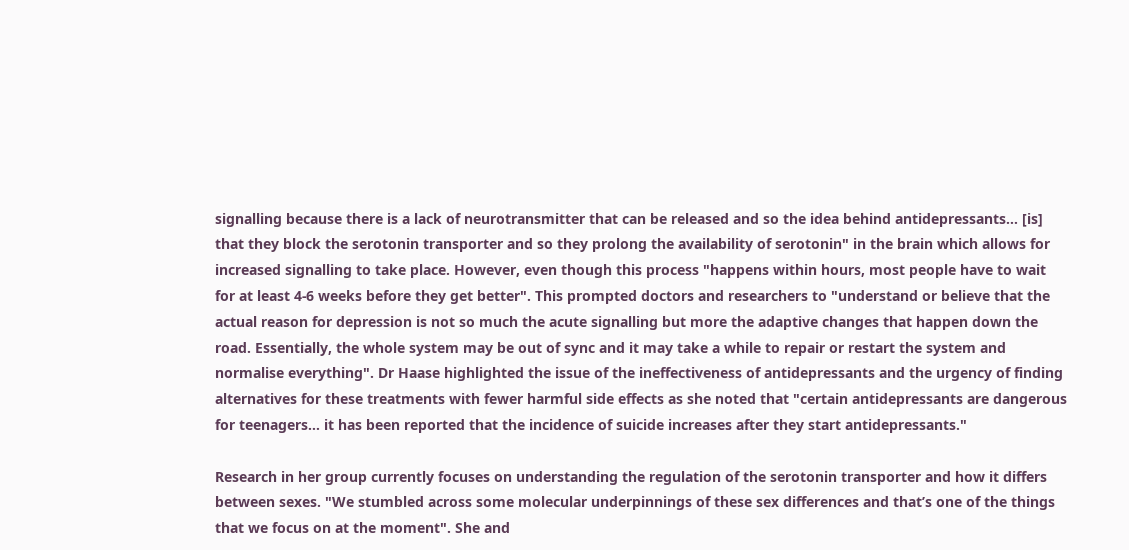signalling because there is a lack of neurotransmitter that can be released and so the idea behind antidepressants… [is] that they block the serotonin transporter and so they prolong the availability of serotonin" in the brain which allows for increased signalling to take place. However, even though this process "happens within hours, most people have to wait for at least 4-6 weeks before they get better". This prompted doctors and researchers to "understand or believe that the actual reason for depression is not so much the acute signalling but more the adaptive changes that happen down the road. Essentially, the whole system may be out of sync and it may take a while to repair or restart the system and normalise everything". Dr Haase highlighted the issue of the ineffectiveness of antidepressants and the urgency of finding alternatives for these treatments with fewer harmful side effects as she noted that "certain antidepressants are dangerous for teenagers… it has been reported that the incidence of suicide increases after they start antidepressants."

Research in her group currently focuses on understanding the regulation of the serotonin transporter and how it differs between sexes. "We stumbled across some molecular underpinnings of these sex differences and that’s one of the things that we focus on at the moment". She and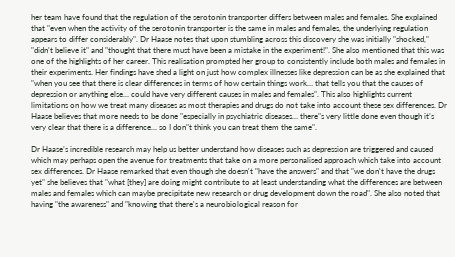her team have found that the regulation of the serotonin transporter differs between males and females. She explained that "even when the activity of the serotonin transporter is the same in males and females, the underlying regulation appears to differ considerably". Dr Haase notes that upon stumbling across this discovery she was initially "shocked," "didn't believe it" and "thought that there must have been a mistake in the experiment!". She also mentioned that this was one of the highlights of her career. This realisation prompted her group to consistently include both males and females in their experiments. Her findings have shed a light on just how complex illnesses like depression can be as she explained that "when you see that there is clear differences in terms of how certain things work… that tells you that the causes of depression or anything else… could have very different causes in males and females". This also highlights current limitations on how we treat many diseases as most therapies and drugs do not take into account these sex differences. Dr Haase believes that more needs to be done "especially in psychiatric diseases… there"s very little done even though it’s very clear that there is a difference… so I don"t think you can treat them the same".

Dr Haase’s incredible research may help us better understand how diseases such as depression are triggered and caused which may perhaps open the avenue for treatments that take on a more personalised approach which take into account sex differences. Dr Haase remarked that even though she doesn't "have the answers" and that "we don't have the drugs yet" she believes that "what [they] are doing might contribute to at least understanding what the differences are between males and females which can maybe precipitate new research or drug development down the road". She also noted that having "the awareness" and "knowing that there's a neurobiological reason for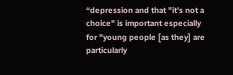“depression and that "it's not a choice" is important especially for "young people [as they] are particularly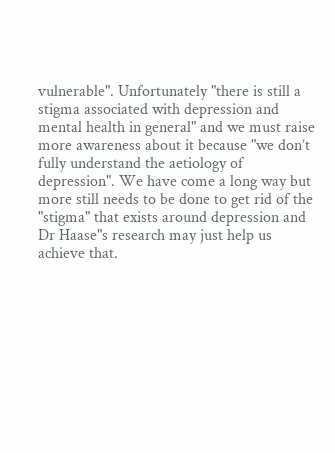vulnerable". Unfortunately "there is still a stigma associated with depression and mental health in general" and we must raise more awareness about it because "we don’t fully understand the aetiology of depression". We have come a long way but more still needs to be done to get rid of the "stigma" that exists around depression and Dr Haase"s research may just help us achieve that.